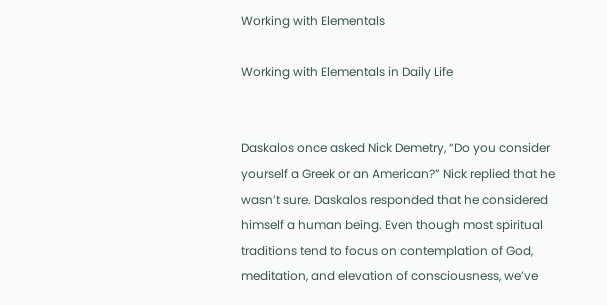Working with Elementals

Working with Elementals in Daily Life


Daskalos once asked Nick Demetry, “Do you consider yourself a Greek or an American?” Nick replied that he wasn’t sure. Daskalos responded that he considered himself a human being. Even though most spiritual traditions tend to focus on contemplation of God, meditation, and elevation of consciousness, we’ve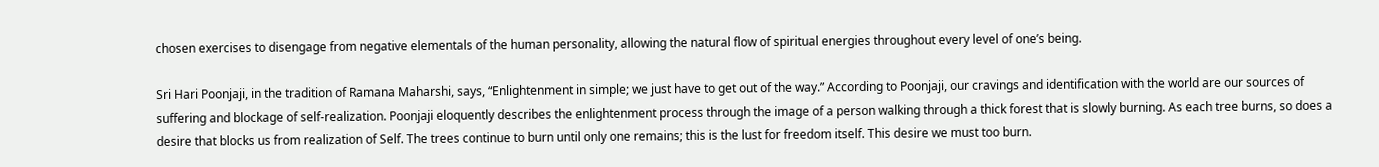chosen exercises to disengage from negative elementals of the human personality, allowing the natural flow of spiritual energies throughout every level of one’s being.

Sri Hari Poonjaji, in the tradition of Ramana Maharshi, says, “Enlightenment in simple; we just have to get out of the way.” According to Poonjaji, our cravings and identification with the world are our sources of suffering and blockage of self-realization. Poonjaji eloquently describes the enlightenment process through the image of a person walking through a thick forest that is slowly burning. As each tree burns, so does a desire that blocks us from realization of Self. The trees continue to burn until only one remains; this is the lust for freedom itself. This desire we must too burn.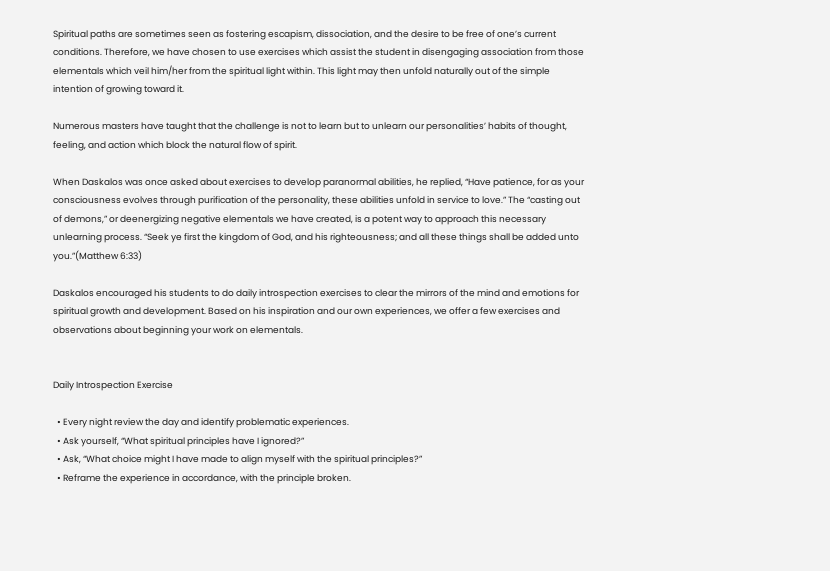Spiritual paths are sometimes seen as fostering escapism, dissociation, and the desire to be free of one’s current conditions. Therefore, we have chosen to use exercises which assist the student in disengaging association from those elementals which veil him/her from the spiritual light within. This light may then unfold naturally out of the simple intention of growing toward it.

Numerous masters have taught that the challenge is not to learn but to unlearn our personalities’ habits of thought, feeling, and action which block the natural flow of spirit.

When Daskalos was once asked about exercises to develop paranormal abilities, he replied, “Have patience, for as your consciousness evolves through purification of the personality, these abilities unfold in service to love.” The “casting out of demons,” or deenergizing negative elementals we have created, is a potent way to approach this necessary unlearning process. “Seek ye first the kingdom of God, and his righteousness; and all these things shall be added unto you.”(Matthew 6:33)

Daskalos encouraged his students to do daily introspection exercises to clear the mirrors of the mind and emotions for spiritual growth and development. Based on his inspiration and our own experiences, we offer a few exercises and observations about beginning your work on elementals.


Daily Introspection Exercise

  • Every night review the day and identify problematic experiences.
  • Ask yourself, “What spiritual principles have I ignored?”
  • Ask, “What choice might I have made to align myself with the spiritual principles?”
  • Reframe the experience in accordance, with the principle broken.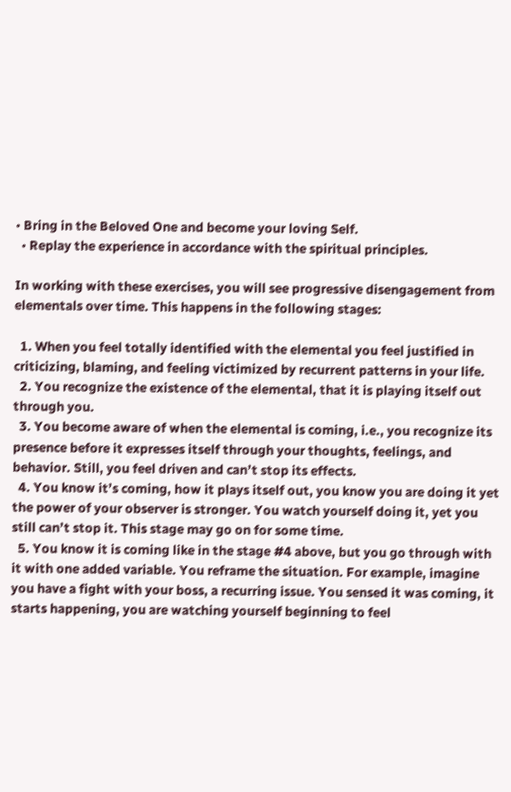• Bring in the Beloved One and become your loving Self.
  • Replay the experience in accordance with the spiritual principles.

In working with these exercises, you will see progressive disengagement from elementals over time. This happens in the following stages:

  1. When you feel totally identified with the elemental you feel justified in criticizing, blaming, and feeling victimized by recurrent patterns in your life.
  2. You recognize the existence of the elemental, that it is playing itself out through you.
  3. You become aware of when the elemental is coming, i.e., you recognize its presence before it expresses itself through your thoughts, feelings, and behavior. Still, you feel driven and can’t stop its effects.
  4. You know it’s coming, how it plays itself out, you know you are doing it yet the power of your observer is stronger. You watch yourself doing it, yet you still can’t stop it. This stage may go on for some time.
  5. You know it is coming like in the stage #4 above, but you go through with it with one added variable. You reframe the situation. For example, imagine you have a fight with your boss, a recurring issue. You sensed it was coming, it starts happening, you are watching yourself beginning to feel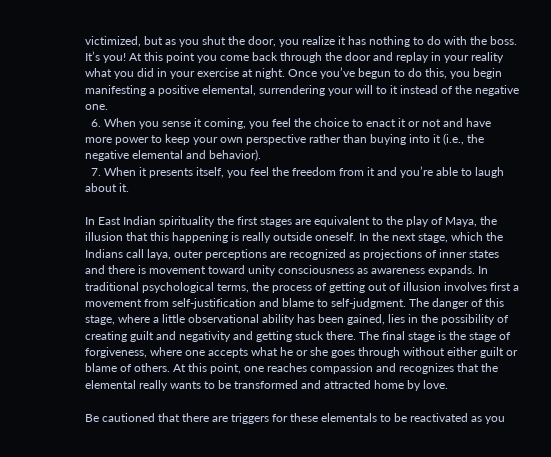victimized, but as you shut the door, you realize it has nothing to do with the boss. It’s you! At this point you come back through the door and replay in your reality what you did in your exercise at night. Once you’ve begun to do this, you begin manifesting a positive elemental, surrendering your will to it instead of the negative one.
  6. When you sense it coming, you feel the choice to enact it or not and have more power to keep your own perspective rather than buying into it (i.e., the negative elemental and behavior).
  7. When it presents itself, you feel the freedom from it and you’re able to laugh about it.

In East Indian spirituality the first stages are equivalent to the play of Maya, the illusion that this happening is really outside oneself. In the next stage, which the Indians call laya, outer perceptions are recognized as projections of inner states and there is movement toward unity consciousness as awareness expands. In traditional psychological terms, the process of getting out of illusion involves first a movement from self-justification and blame to self-judgment. The danger of this stage, where a little observational ability has been gained, lies in the possibility of creating guilt and negativity and getting stuck there. The final stage is the stage of forgiveness, where one accepts what he or she goes through without either guilt or blame of others. At this point, one reaches compassion and recognizes that the elemental really wants to be transformed and attracted home by love.

Be cautioned that there are triggers for these elementals to be reactivated as you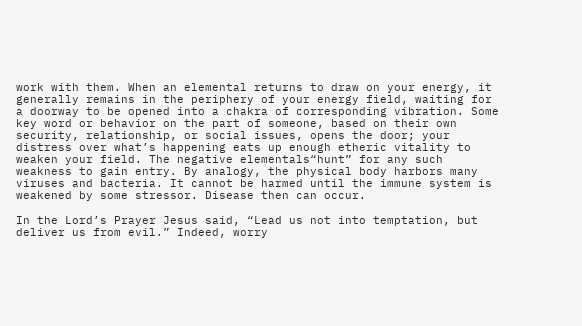work with them. When an elemental returns to draw on your energy, it generally remains in the periphery of your energy field, waiting for a doorway to be opened into a chakra of corresponding vibration. Some key word or behavior on the part of someone, based on their own security, relationship, or social issues, opens the door; your distress over what’s happening eats up enough etheric vitality to weaken your field. The negative elementals“hunt” for any such weakness to gain entry. By analogy, the physical body harbors many viruses and bacteria. It cannot be harmed until the immune system is weakened by some stressor. Disease then can occur.

In the Lord’s Prayer Jesus said, “Lead us not into temptation, but deliver us from evil.” Indeed, worry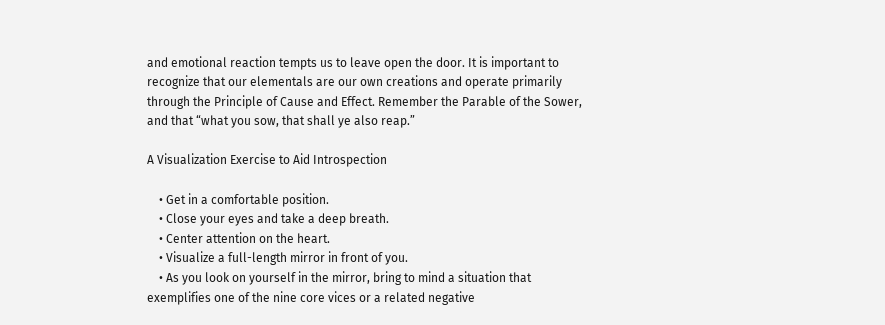and emotional reaction tempts us to leave open the door. It is important to recognize that our elementals are our own creations and operate primarily through the Principle of Cause and Effect. Remember the Parable of the Sower, and that “what you sow, that shall ye also reap.”

A Visualization Exercise to Aid Introspection

    • Get in a comfortable position.
    • Close your eyes and take a deep breath.
    • Center attention on the heart.
    • Visualize a full-length mirror in front of you.
    • As you look on yourself in the mirror, bring to mind a situation that exemplifies one of the nine core vices or a related negative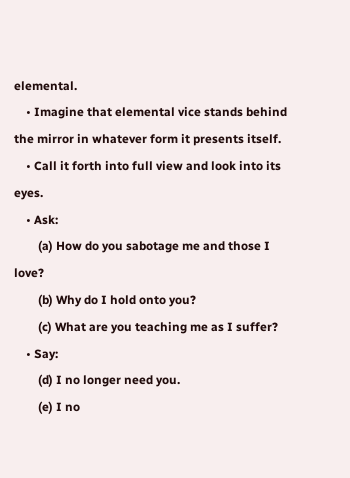elemental.
    • Imagine that elemental vice stands behind the mirror in whatever form it presents itself.
    • Call it forth into full view and look into its eyes.
    • Ask:
        (a) How do you sabotage me and those I love?
        (b) Why do I hold onto you?
        (c) What are you teaching me as I suffer?
    • Say:
        (d) I no longer need you.
        (e) I no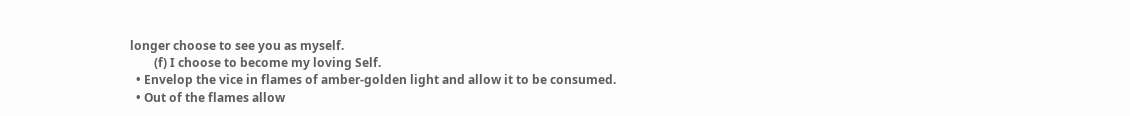longer choose to see you as myself.
        (f) I choose to become my loving Self.
  • Envelop the vice in flames of amber-golden light and allow it to be consumed.
  • Out of the flames allow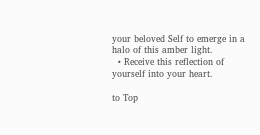your beloved Self to emerge in a halo of this amber light.
  • Receive this reflection of yourself into your heart.

to Top